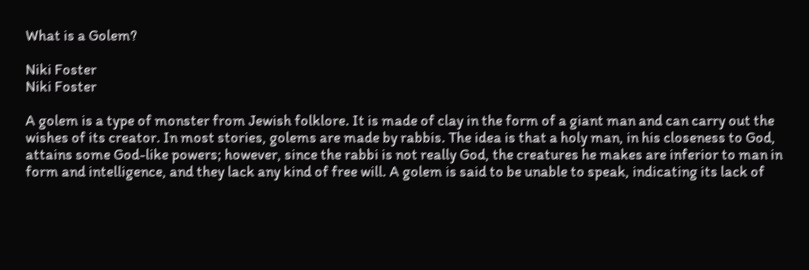What is a Golem?

Niki Foster
Niki Foster

A golem is a type of monster from Jewish folklore. It is made of clay in the form of a giant man and can carry out the wishes of its creator. In most stories, golems are made by rabbis. The idea is that a holy man, in his closeness to God, attains some God-like powers; however, since the rabbi is not really God, the creatures he makes are inferior to man in form and intelligence, and they lack any kind of free will. A golem is said to be unable to speak, indicating its lack of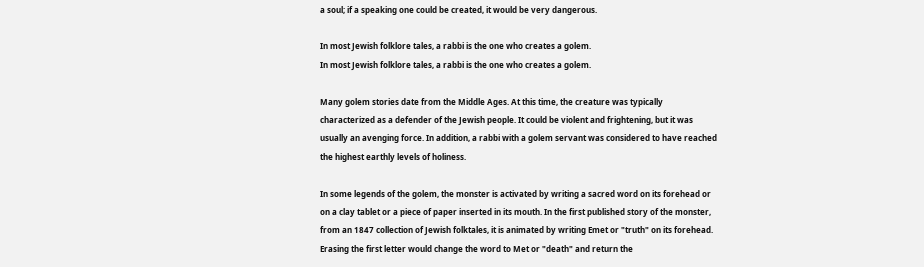a soul; if a speaking one could be created, it would be very dangerous.

In most Jewish folklore tales, a rabbi is the one who creates a golem.
In most Jewish folklore tales, a rabbi is the one who creates a golem.

Many golem stories date from the Middle Ages. At this time, the creature was typically characterized as a defender of the Jewish people. It could be violent and frightening, but it was usually an avenging force. In addition, a rabbi with a golem servant was considered to have reached the highest earthly levels of holiness.

In some legends of the golem, the monster is activated by writing a sacred word on its forehead or on a clay tablet or a piece of paper inserted in its mouth. In the first published story of the monster, from an 1847 collection of Jewish folktales, it is animated by writing Emet or "truth" on its forehead. Erasing the first letter would change the word to Met or "death" and return the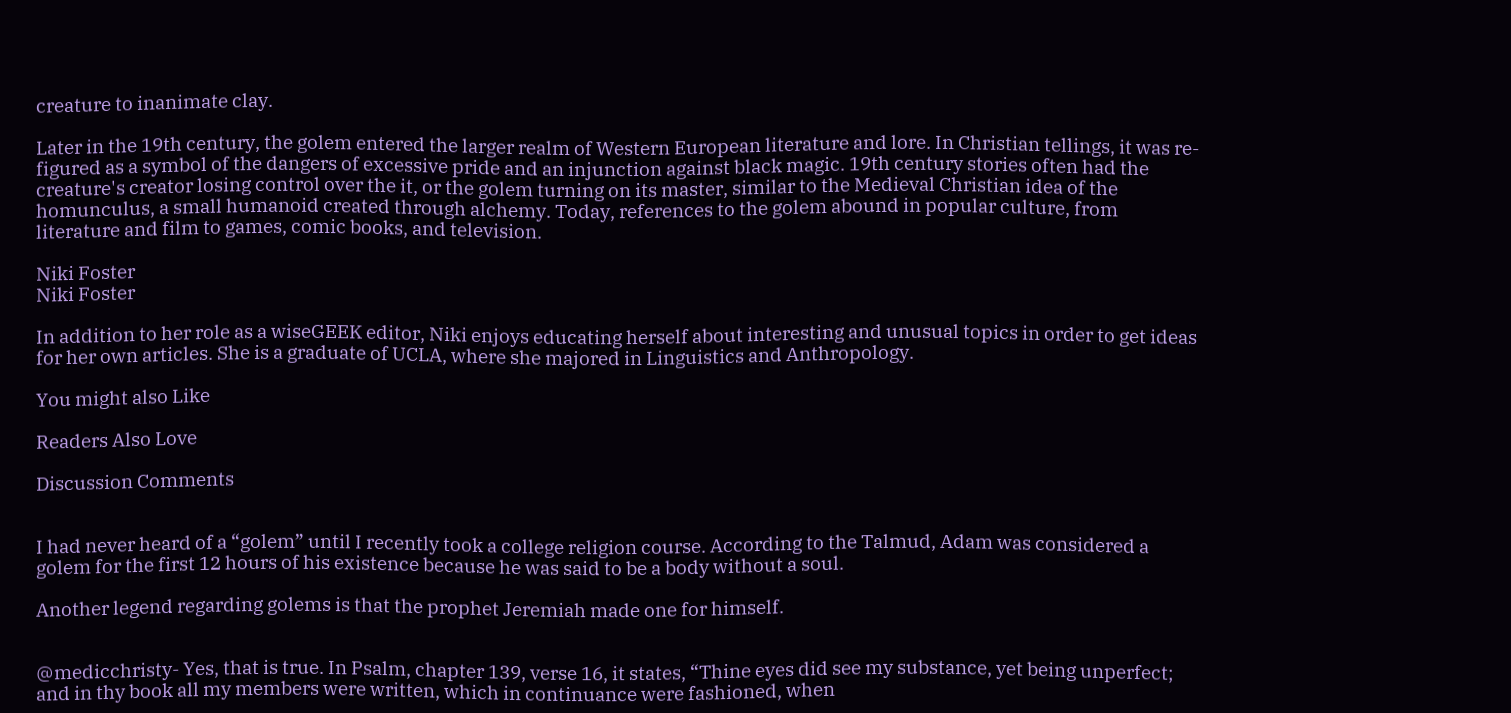creature to inanimate clay.

Later in the 19th century, the golem entered the larger realm of Western European literature and lore. In Christian tellings, it was re-figured as a symbol of the dangers of excessive pride and an injunction against black magic. 19th century stories often had the creature's creator losing control over the it, or the golem turning on its master, similar to the Medieval Christian idea of the homunculus, a small humanoid created through alchemy. Today, references to the golem abound in popular culture, from literature and film to games, comic books, and television.

Niki Foster
Niki Foster

In addition to her role as a wiseGEEK editor, Niki enjoys educating herself about interesting and unusual topics in order to get ideas for her own articles. She is a graduate of UCLA, where she majored in Linguistics and Anthropology.

You might also Like

Readers Also Love

Discussion Comments


I had never heard of a “golem” until I recently took a college religion course. According to the Talmud, Adam was considered a golem for the first 12 hours of his existence because he was said to be a body without a soul.

Another legend regarding golems is that the prophet Jeremiah made one for himself.


@medicchristy- Yes, that is true. In Psalm, chapter 139, verse 16, it states, “Thine eyes did see my substance, yet being unperfect; and in thy book all my members were written, which in continuance were fashioned, when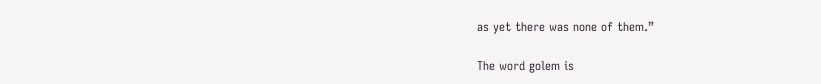as yet there was none of them.”

The word golem is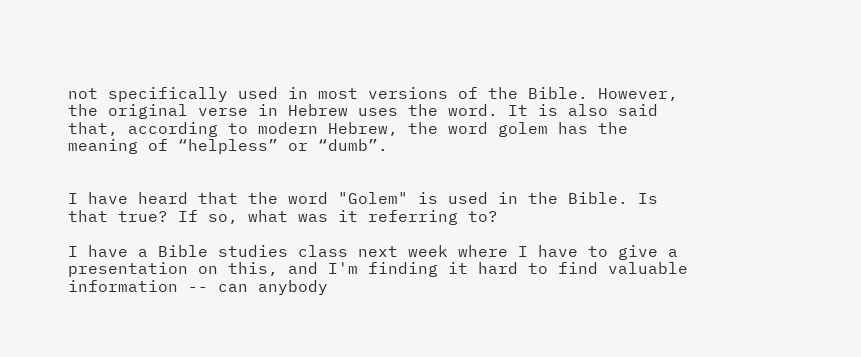not specifically used in most versions of the Bible. However, the original verse in Hebrew uses the word. It is also said that, according to modern Hebrew, the word golem has the meaning of “helpless” or “dumb”.


I have heard that the word "Golem" is used in the Bible. Is that true? If so, what was it referring to?

I have a Bible studies class next week where I have to give a presentation on this, and I'm finding it hard to find valuable information -- can anybody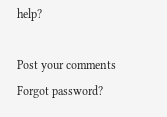help?

Post your comments
Forgot password?